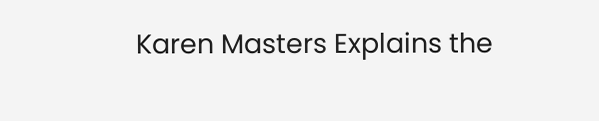Karen Masters Explains the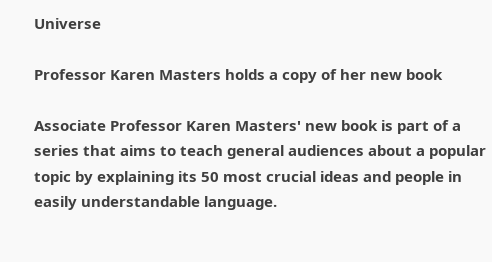Universe

Professor Karen Masters holds a copy of her new book

Associate Professor Karen Masters' new book is part of a series that aims to teach general audiences about a popular topic by explaining its 50 most crucial ideas and people in easily understandable language.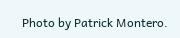Photo by Patrick Montero.